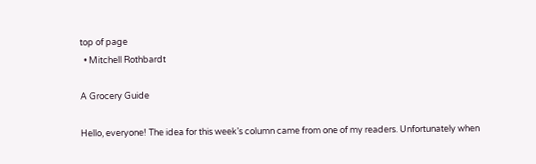top of page
  • Mitchell Rothbardt

A Grocery Guide

Hello, everyone! The idea for this week’s column came from one of my readers. Unfortunately when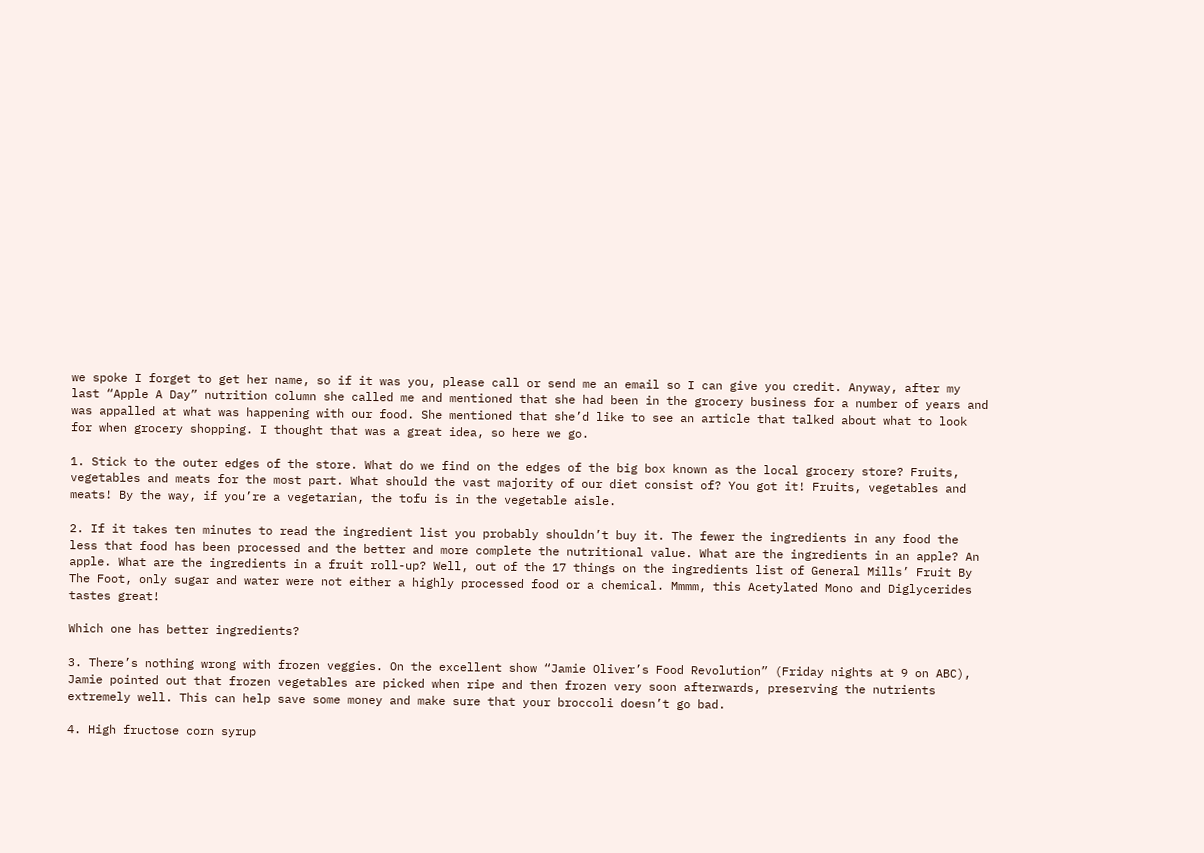we spoke I forget to get her name, so if it was you, please call or send me an email so I can give you credit. Anyway, after my last “Apple A Day” nutrition column she called me and mentioned that she had been in the grocery business for a number of years and was appalled at what was happening with our food. She mentioned that she’d like to see an article that talked about what to look for when grocery shopping. I thought that was a great idea, so here we go.

1. Stick to the outer edges of the store. What do we find on the edges of the big box known as the local grocery store? Fruits, vegetables and meats for the most part. What should the vast majority of our diet consist of? You got it! Fruits, vegetables and meats! By the way, if you’re a vegetarian, the tofu is in the vegetable aisle.

2. If it takes ten minutes to read the ingredient list you probably shouldn’t buy it. The fewer the ingredients in any food the less that food has been processed and the better and more complete the nutritional value. What are the ingredients in an apple? An apple. What are the ingredients in a fruit roll-up? Well, out of the 17 things on the ingredients list of General Mills’ Fruit By The Foot, only sugar and water were not either a highly processed food or a chemical. Mmmm, this Acetylated Mono and Diglycerides tastes great!

Which one has better ingredients?

3. There’s nothing wrong with frozen veggies. On the excellent show “Jamie Oliver’s Food Revolution” (Friday nights at 9 on ABC), Jamie pointed out that frozen vegetables are picked when ripe and then frozen very soon afterwards, preserving the nutrients extremely well. This can help save some money and make sure that your broccoli doesn’t go bad.

4. High fructose corn syrup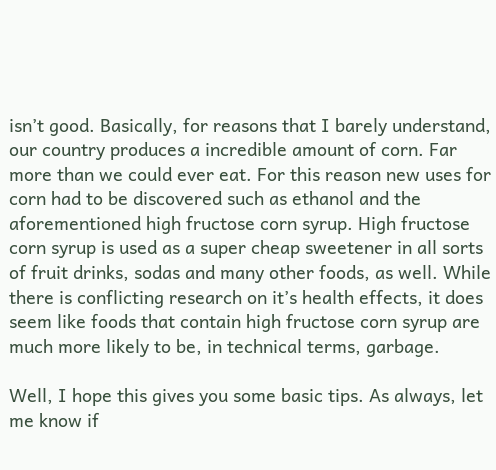isn’t good. Basically, for reasons that I barely understand, our country produces a incredible amount of corn. Far more than we could ever eat. For this reason new uses for corn had to be discovered such as ethanol and the aforementioned high fructose corn syrup. High fructose corn syrup is used as a super cheap sweetener in all sorts of fruit drinks, sodas and many other foods, as well. While there is conflicting research on it’s health effects, it does seem like foods that contain high fructose corn syrup are much more likely to be, in technical terms, garbage.

Well, I hope this gives you some basic tips. As always, let me know if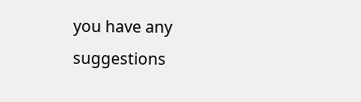you have any suggestions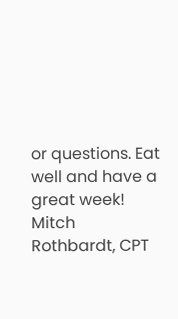or questions. Eat well and have a great week! Mitch Rothbardt, CPT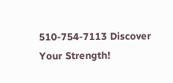510-754-7113 Discover Your Strength!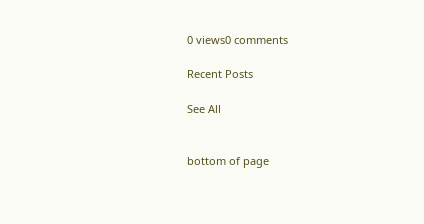0 views0 comments

Recent Posts

See All


bottom of page